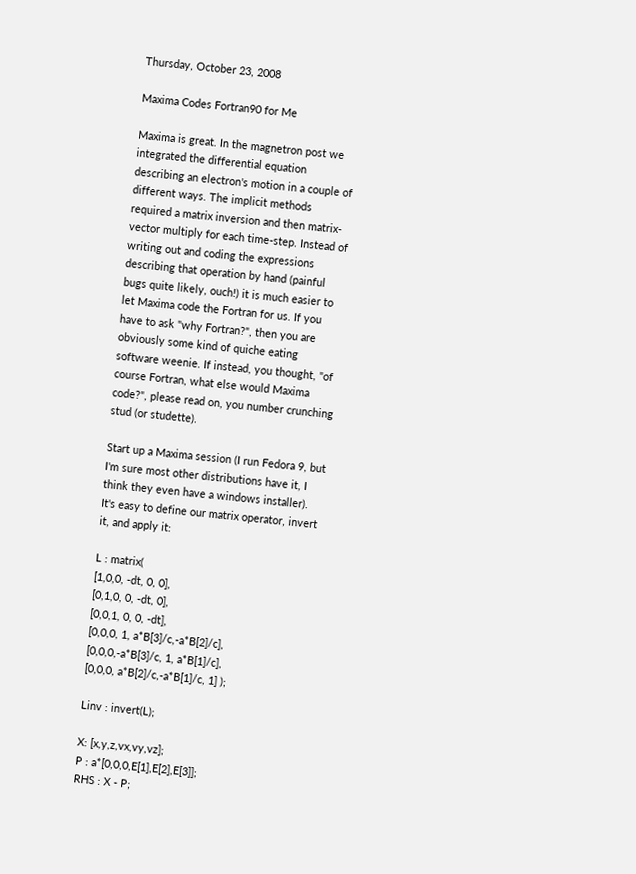Thursday, October 23, 2008

Maxima Codes Fortran90 for Me

Maxima is great. In the magnetron post we integrated the differential equation describing an electron's motion in a couple of different ways. The implicit methods required a matrix inversion and then matrix-vector multiply for each time-step. Instead of writing out and coding the expressions describing that operation by hand (painful bugs quite likely, ouch!) it is much easier to let Maxima code the Fortran for us. If you have to ask "why Fortran?", then you are obviously some kind of quiche eating software weenie. If instead, you thought, "of course Fortran, what else would Maxima code?", please read on, you number crunching stud (or studette).

Start up a Maxima session (I run Fedora 9, but I'm sure most other distributions have it, I think they even have a windows installer). It's easy to define our matrix operator, invert it, and apply it:

L : matrix(
[1,0,0, -dt, 0, 0],
[0,1,0, 0, -dt, 0],
[0,0,1, 0, 0, -dt],
[0,0,0, 1, a*B[3]/c,-a*B[2]/c],
[0,0,0,-a*B[3]/c, 1, a*B[1]/c],
[0,0,0, a*B[2]/c,-a*B[1]/c, 1] );

Linv : invert(L);

X: [x,y,z,vx,vy,vz];
P : a*[0,0,0,E[1],E[2],E[3]];
RHS : X - P;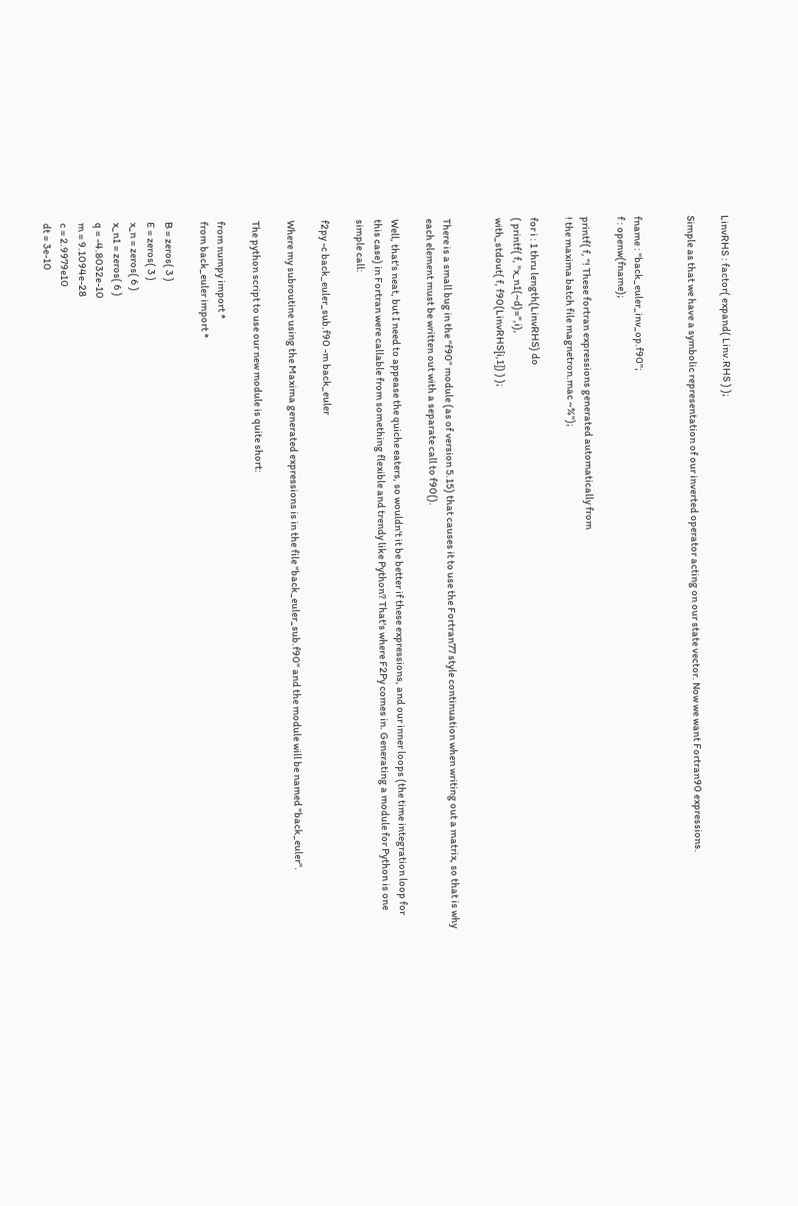LinvRHS : factor( expand( Linv.RHS ) );

Simple as that we have a symbolic representation of our inverted operator acting on our state vector. Now we want Fortran90 expressions.


fname : "back_euler_inv_op.f90";
f : openw(fname);

printf( f, "! These fortran expressions generated automatically from
! the maxima batch file magnetron.mac ~%");

for i : 1 thru length(LinvRHS) do
( printf( f, "x_n1(~d)=",i),
with_stdout( f, f90(LinvRHS[i,1]) ) );


There is a small bug in the "f90" module (as of version 5.15) that causes it to use the Fortran77 style continuation when writing out a matrix, so that is why each element must be written out with a separate call to f90().

Well, that's neat, but I need to appease the quiche eaters, so wouldn't it be better if these expressions, and our inner loops (the time integration loop for this case) in Fortran were callable from something flexible and trendy like Python? That's where F2Py comes in. Generating a module for Python is one simple call:

f2py -c back_euler_sub.f90 -m back_euler

Where my subroutine using the Maxima generated expressions is in the file "back_euler_sub.f90" and the module will be named "back_euler".

The python script to use our new module is quite short:

from numpy import *
from back_euler import *

B = zeros( 3 )
E = zeros( 3 )
x_n = zeros( 6 )
x_n1 = zeros( 6 )
q = -4.8032e-10
m = 9.1094e-28
c = 2.9979e10
dt = 3e-10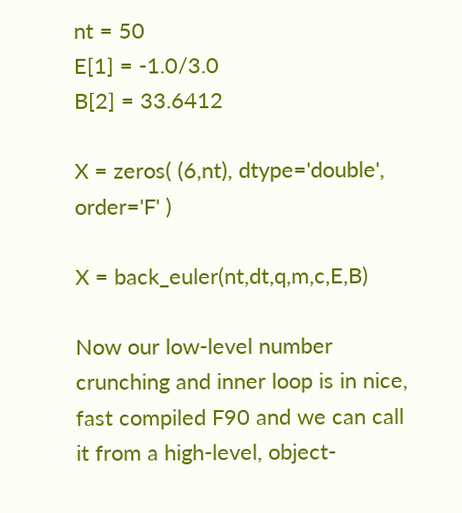nt = 50
E[1] = -1.0/3.0
B[2] = 33.6412

X = zeros( (6,nt), dtype='double', order='F' )

X = back_euler(nt,dt,q,m,c,E,B)

Now our low-level number crunching and inner loop is in nice, fast compiled F90 and we can call it from a high-level, object-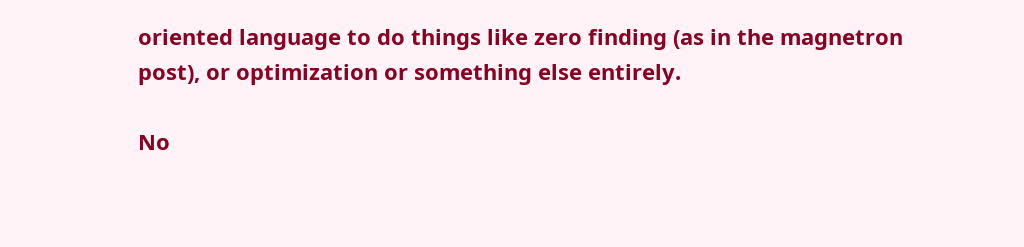oriented language to do things like zero finding (as in the magnetron post), or optimization or something else entirely.

No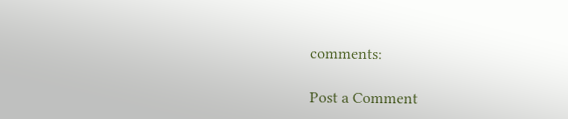comments:

Post a Comment